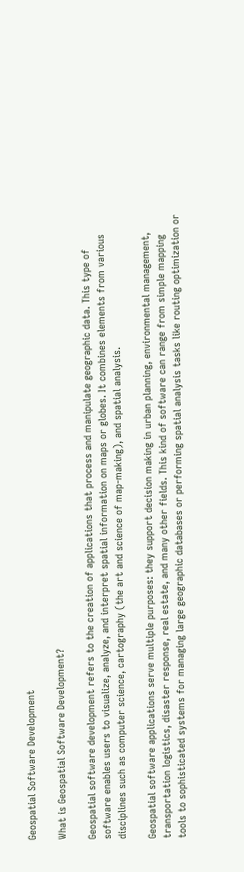Geospatial Software Development

What is Geospatial Software Development?

Geospatial software development refers to the creation of applications that process and manipulate geographic data. This type of software enables users to visualize, analyze, and interpret spatial information on maps or globes. It combines elements from various disciplines such as computer science, cartography (the art and science of map-making), and spatial analysis.

Geospatial software applications serve multiple purposes: they support decision making in urban planning, environmental management, transportation logistics, disaster response, real estate, and many other fields. This kind of software can range from simple mapping tools to sophisticated systems for managing large geographic databases or performing spatial analysis tasks like routing optimization or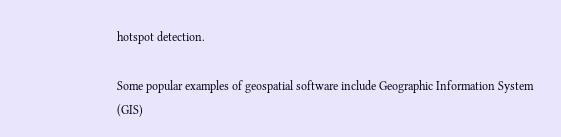hotspot detection.

Some popular examples of geospatial software include Geographic Information System (GIS)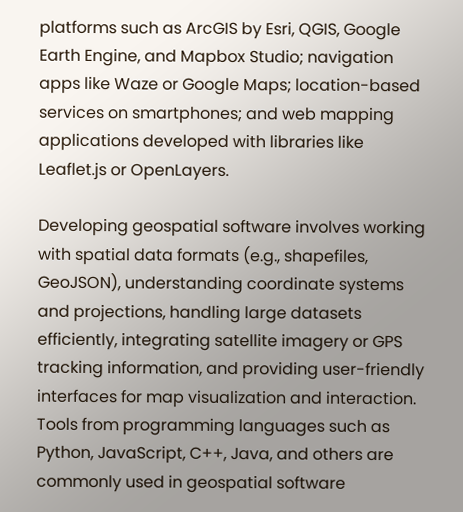platforms such as ArcGIS by Esri, QGIS, Google Earth Engine, and Mapbox Studio; navigation apps like Waze or Google Maps; location-based services on smartphones; and web mapping applications developed with libraries like Leaflet.js or OpenLayers.

Developing geospatial software involves working with spatial data formats (e.g., shapefiles, GeoJSON), understanding coordinate systems and projections, handling large datasets efficiently, integrating satellite imagery or GPS tracking information, and providing user-friendly interfaces for map visualization and interaction. Tools from programming languages such as Python, JavaScript, C++, Java, and others are commonly used in geospatial software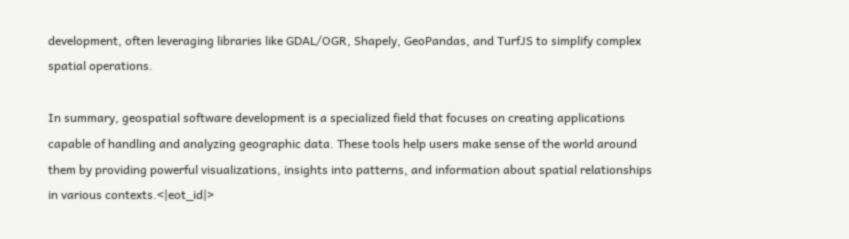development, often leveraging libraries like GDAL/OGR, Shapely, GeoPandas, and TurfJS to simplify complex spatial operations.

In summary, geospatial software development is a specialized field that focuses on creating applications capable of handling and analyzing geographic data. These tools help users make sense of the world around them by providing powerful visualizations, insights into patterns, and information about spatial relationships in various contexts.<|eot_id|>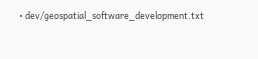• dev/geospatial_software_development.txt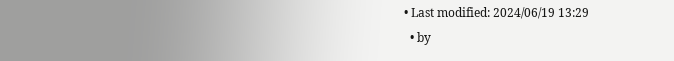• Last modified: 2024/06/19 13:29
  • by